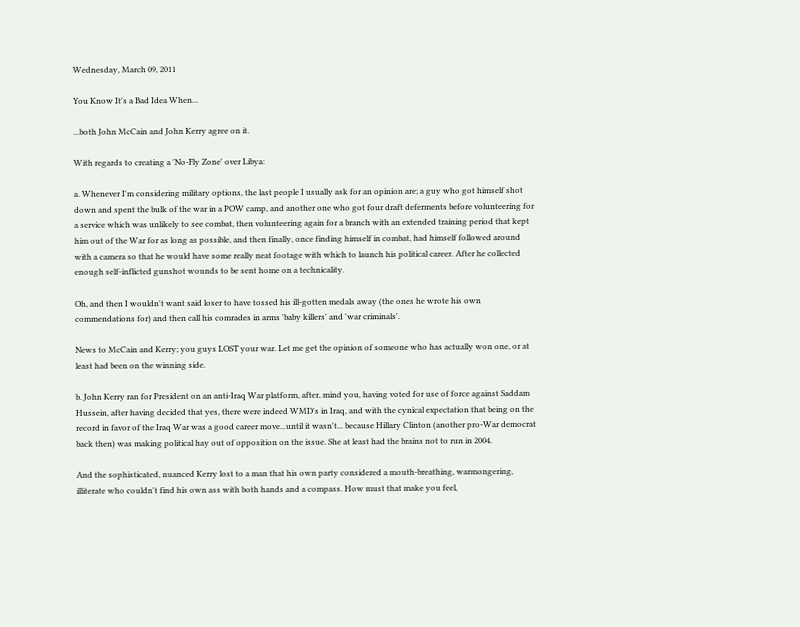Wednesday, March 09, 2011

You Know It's a Bad Idea When...

...both John McCain and John Kerry agree on it.

With regards to creating a 'No-Fly Zone' over Libya:

a. Whenever I'm considering military options, the last people I usually ask for an opinion are; a guy who got himself shot down and spent the bulk of the war in a POW camp, and another one who got four draft deferments before volunteering for a service which was unlikely to see combat, then volunteering again for a branch with an extended training period that kept him out of the War for as long as possible, and then finally, once finding himself in combat, had himself followed around with a camera so that he would have some really neat footage with which to launch his political career. After he collected enough self-inflicted gunshot wounds to be sent home on a technicality.

Oh, and then I wouldn't want said loser to have tossed his ill-gotten medals away (the ones he wrote his own commendations for) and then call his comrades in arms 'baby killers' and 'war criminals'.

News to McCain and Kerry; you guys LOST your war. Let me get the opinion of someone who has actually won one, or at least had been on the winning side.

b. John Kerry ran for President on an anti-Iraq War platform, after, mind you, having voted for use of force against Saddam Hussein, after having decided that yes, there were indeed WMD's in Iraq, and with the cynical expectation that being on the record in favor of the Iraq War was a good career move...until it wasn't... because Hillary Clinton (another pro-War democrat back then) was making political hay out of opposition on the issue. She at least had the brains not to run in 2004.

And the sophisticated, nuanced Kerry lost to a man that his own party considered a mouth-breathing, warmongering, illiterate who couldn't find his own ass with both hands and a compass. How must that make you feel,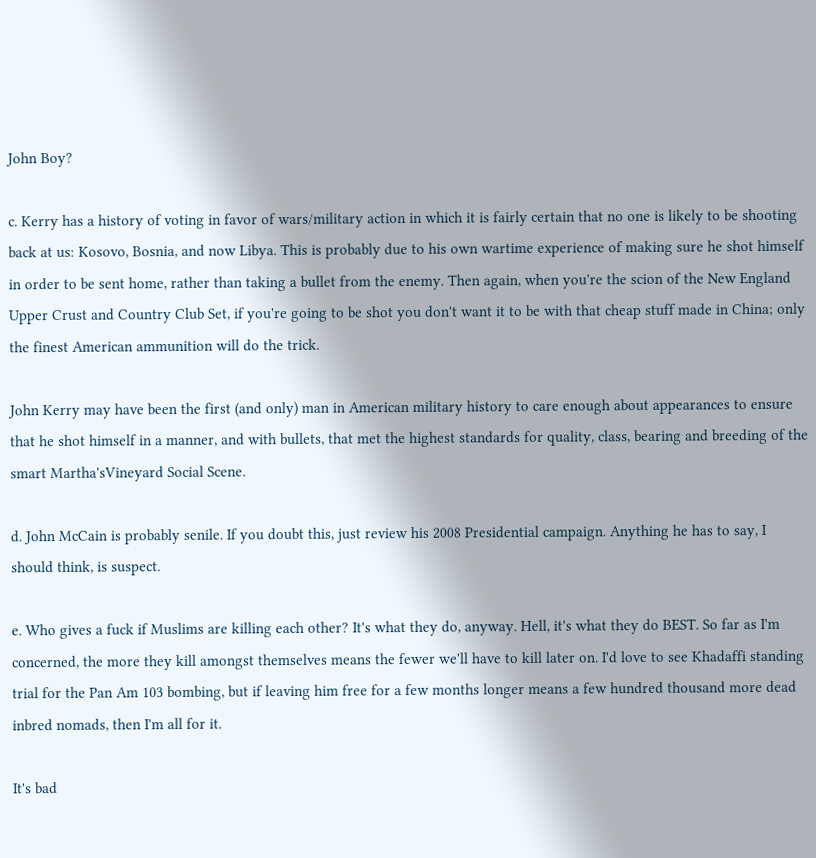John Boy?

c. Kerry has a history of voting in favor of wars/military action in which it is fairly certain that no one is likely to be shooting back at us: Kosovo, Bosnia, and now Libya. This is probably due to his own wartime experience of making sure he shot himself in order to be sent home, rather than taking a bullet from the enemy. Then again, when you're the scion of the New England Upper Crust and Country Club Set, if you're going to be shot you don't want it to be with that cheap stuff made in China; only the finest American ammunition will do the trick.

John Kerry may have been the first (and only) man in American military history to care enough about appearances to ensure that he shot himself in a manner, and with bullets, that met the highest standards for quality, class, bearing and breeding of the smart Martha'sVineyard Social Scene.

d. John McCain is probably senile. If you doubt this, just review his 2008 Presidential campaign. Anything he has to say, I should think, is suspect.

e. Who gives a fuck if Muslims are killing each other? It's what they do, anyway. Hell, it's what they do BEST. So far as I'm concerned, the more they kill amongst themselves means the fewer we'll have to kill later on. I'd love to see Khadaffi standing trial for the Pan Am 103 bombing, but if leaving him free for a few months longer means a few hundred thousand more dead inbred nomads, then I'm all for it.

It's bad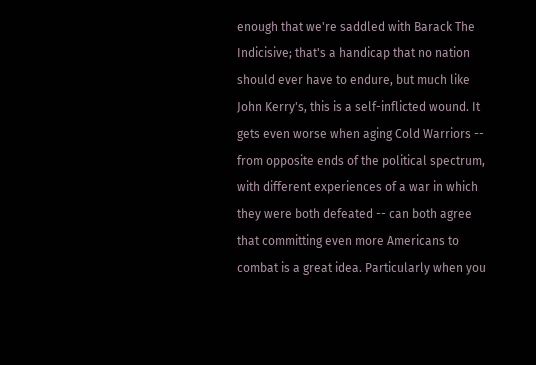enough that we're saddled with Barack The Indicisive; that's a handicap that no nation should ever have to endure, but much like John Kerry's, this is a self-inflicted wound. It gets even worse when aging Cold Warriors -- from opposite ends of the political spectrum, with different experiences of a war in which they were both defeated -- can both agree that committing even more Americans to combat is a great idea. Particularly when you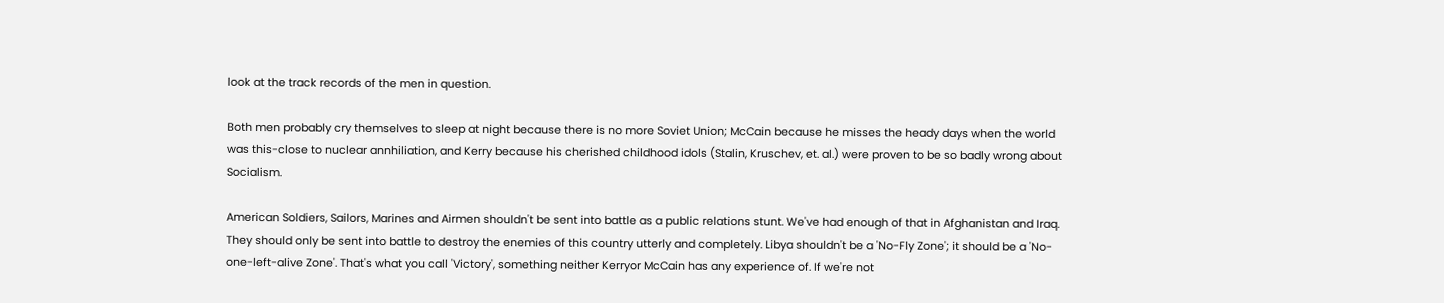look at the track records of the men in question.

Both men probably cry themselves to sleep at night because there is no more Soviet Union; McCain because he misses the heady days when the world was this-close to nuclear annhiliation, and Kerry because his cherished childhood idols (Stalin, Kruschev, et. al.) were proven to be so badly wrong about Socialism.

American Soldiers, Sailors, Marines and Airmen shouldn't be sent into battle as a public relations stunt. We've had enough of that in Afghanistan and Iraq. They should only be sent into battle to destroy the enemies of this country utterly and completely. Libya shouldn't be a 'No-Fly Zone'; it should be a 'No-one-left-alive Zone'. That's what you call 'Victory', something neither Kerryor McCain has any experience of. If we're not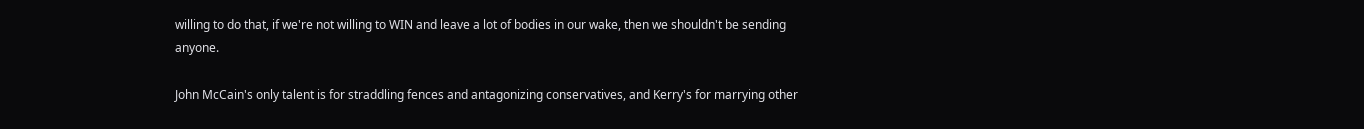willing to do that, if we're not willing to WIN and leave a lot of bodies in our wake, then we shouldn't be sending anyone.

John McCain's only talent is for straddling fences and antagonizing conservatives, and Kerry's for marrying other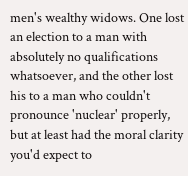men's wealthy widows. One lost an election to a man with absolutely no qualifications whatsoever, and the other lost his to a man who couldn't pronounce 'nuclear' properly, but at least had the moral clarity you'd expect to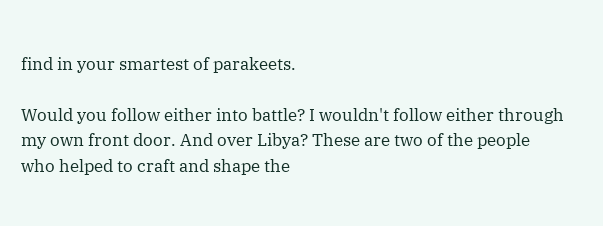find in your smartest of parakeets.

Would you follow either into battle? I wouldn't follow either through my own front door. And over Libya? These are two of the people who helped to craft and shape the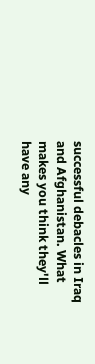successful debacles in Iraq and Afghanistan. What makes you think they'll have any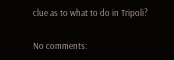clue as to what to do in Tripoli?

No comments: